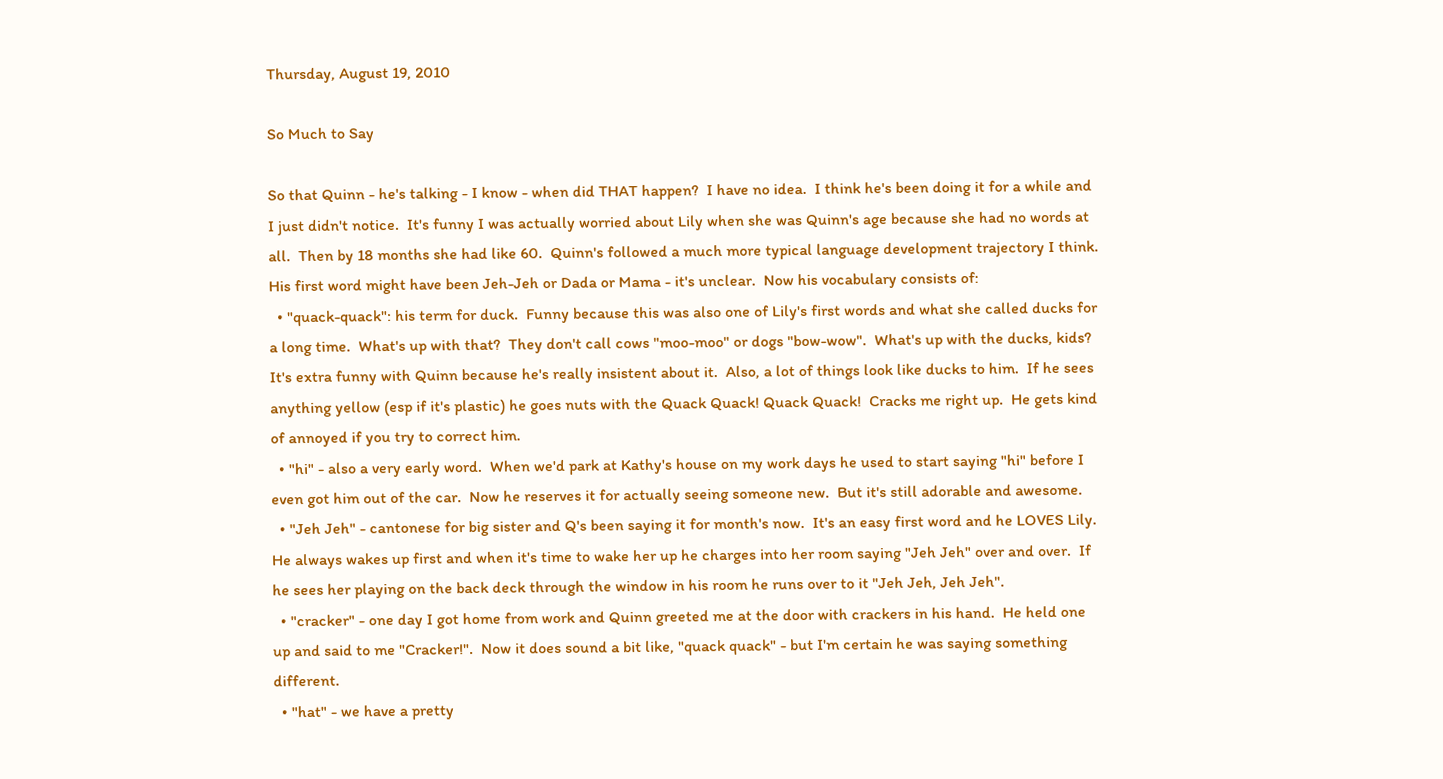Thursday, August 19, 2010

So Much to Say

So that Quinn - he's talking - I know - when did THAT happen?  I have no idea.  I think he's been doing it for a while and I just didn't notice.  It's funny I was actually worried about Lily when she was Quinn's age because she had no words at all.  Then by 18 months she had like 60.  Quinn's followed a much more typical language development trajectory I think.  His first word might have been Jeh-Jeh or Dada or Mama - it's unclear.  Now his vocabulary consists of:
  • "quack-quack": his term for duck.  Funny because this was also one of Lily's first words and what she called ducks for a long time.  What's up with that?  They don't call cows "moo-moo" or dogs "bow-wow".  What's up with the ducks, kids?  It's extra funny with Quinn because he's really insistent about it.  Also, a lot of things look like ducks to him.  If he sees anything yellow (esp if it's plastic) he goes nuts with the Quack Quack! Quack Quack!  Cracks me right up.  He gets kind of annoyed if you try to correct him.
  • "hi" - also a very early word.  When we'd park at Kathy's house on my work days he used to start saying "hi" before I even got him out of the car.  Now he reserves it for actually seeing someone new.  But it's still adorable and awesome.
  • "Jeh Jeh" - cantonese for big sister and Q's been saying it for month's now.  It's an easy first word and he LOVES Lily.  He always wakes up first and when it's time to wake her up he charges into her room saying "Jeh Jeh" over and over.  If he sees her playing on the back deck through the window in his room he runs over to it "Jeh Jeh, Jeh Jeh".
  • "cracker" - one day I got home from work and Quinn greeted me at the door with crackers in his hand.  He held one up and said to me "Cracker!".  Now it does sound a bit like, "quack quack" - but I'm certain he was saying something different.
  • "hat" - we have a pretty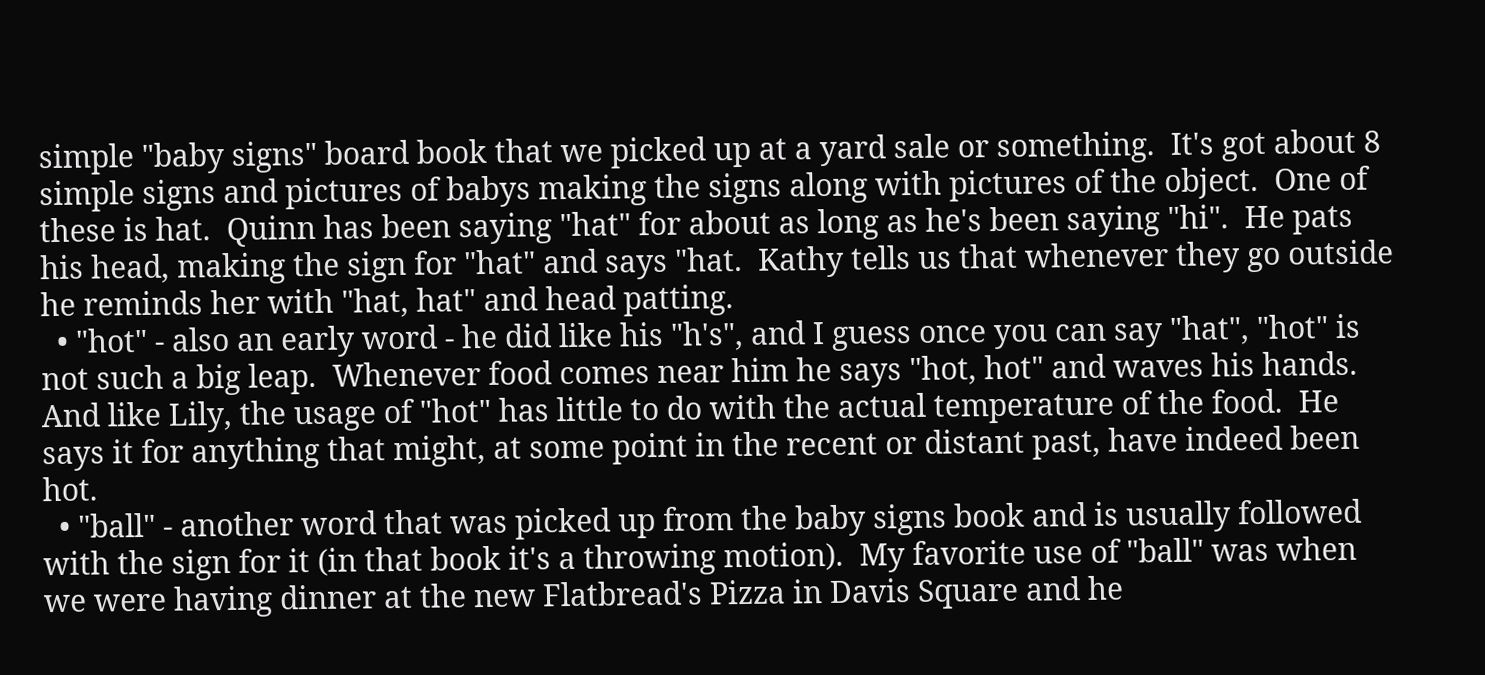simple "baby signs" board book that we picked up at a yard sale or something.  It's got about 8 simple signs and pictures of babys making the signs along with pictures of the object.  One of these is hat.  Quinn has been saying "hat" for about as long as he's been saying "hi".  He pats his head, making the sign for "hat" and says "hat.  Kathy tells us that whenever they go outside he reminds her with "hat, hat" and head patting.
  • "hot" - also an early word - he did like his "h's", and I guess once you can say "hat", "hot" is not such a big leap.  Whenever food comes near him he says "hot, hot" and waves his hands.  And like Lily, the usage of "hot" has little to do with the actual temperature of the food.  He says it for anything that might, at some point in the recent or distant past, have indeed been hot.
  • "ball" - another word that was picked up from the baby signs book and is usually followed with the sign for it (in that book it's a throwing motion).  My favorite use of "ball" was when we were having dinner at the new Flatbread's Pizza in Davis Square and he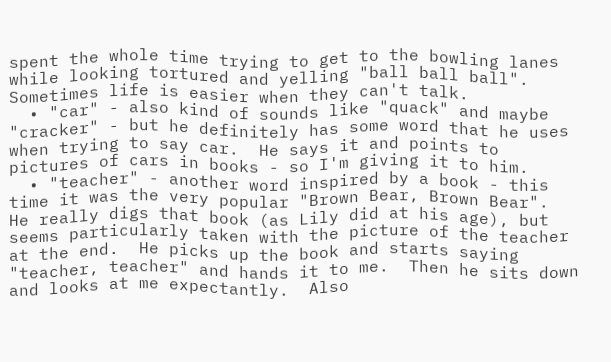spent the whole time trying to get to the bowling lanes while looking tortured and yelling "ball ball ball".  Sometimes life is easier when they can't talk.
  • "car" - also kind of sounds like "quack" and maybe "cracker" - but he definitely has some word that he uses when trying to say car.  He says it and points to pictures of cars in books - so I'm giving it to him.
  • "teacher" - another word inspired by a book - this time it was the very popular "Brown Bear, Brown Bear".  He really digs that book (as Lily did at his age), but seems particularly taken with the picture of the teacher at the end.  He picks up the book and starts saying "teacher, teacher" and hands it to me.  Then he sits down and looks at me expectantly.  Also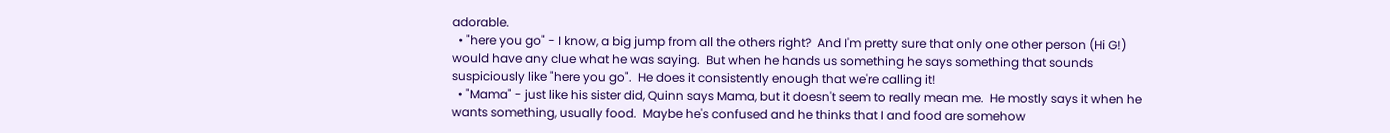adorable.
  • "here you go" - I know, a big jump from all the others right?  And I'm pretty sure that only one other person (Hi G!) would have any clue what he was saying.  But when he hands us something he says something that sounds suspiciously like "here you go".  He does it consistently enough that we're calling it!
  • "Mama" - just like his sister did, Quinn says Mama, but it doesn't seem to really mean me.  He mostly says it when he wants something, usually food.  Maybe he's confused and he thinks that I and food are somehow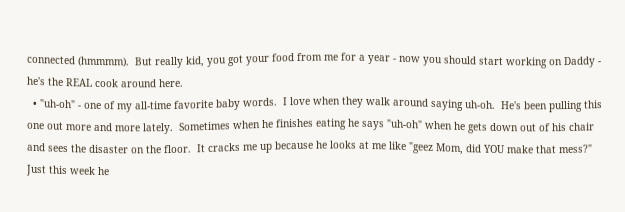connected (hmmmm).  But really kid, you got your food from me for a year - now you should start working on Daddy - he's the REAL cook around here.
  • "uh-oh" - one of my all-time favorite baby words.  I love when they walk around saying uh-oh.  He's been pulling this one out more and more lately.  Sometimes when he finishes eating he says "uh-oh" when he gets down out of his chair and sees the disaster on the floor.  It cracks me up because he looks at me like "geez Mom, did YOU make that mess?"  Just this week he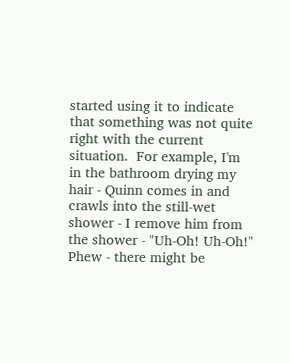started using it to indicate that something was not quite right with the current situation.  For example, I'm in the bathroom drying my hair - Quinn comes in and crawls into the still-wet shower - I remove him from the shower - "Uh-Oh! Uh-Oh!"
Phew - there might be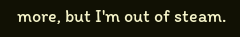more, but I'm out of steam.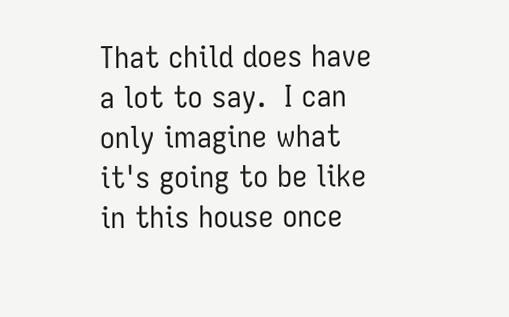That child does have a lot to say.  I can only imagine what it's going to be like in this house once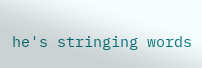he's stringing words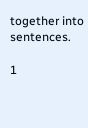together into sentences.

1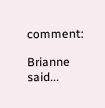comment:

Brianne said...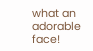what an adorable face!